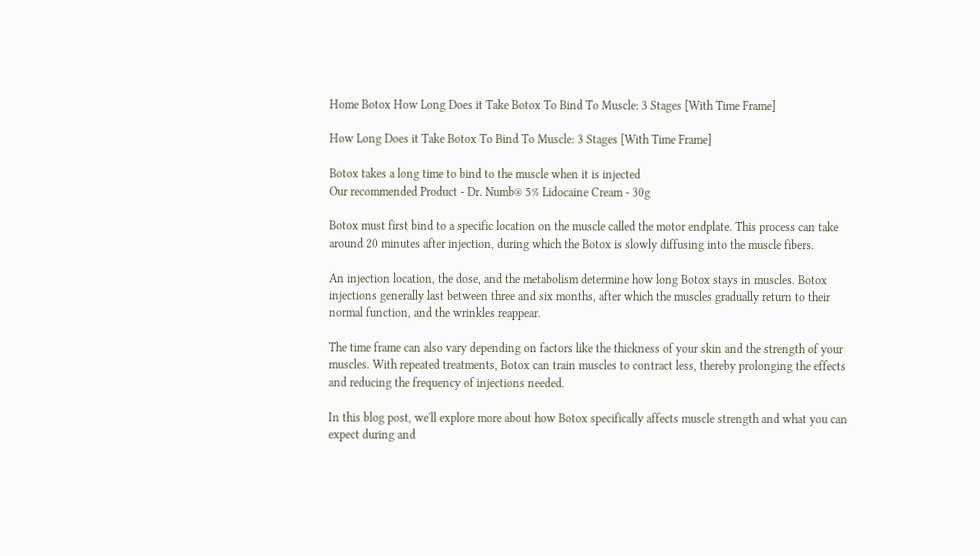Home Botox How Long Does it Take Botox To Bind To Muscle: 3 Stages [With Time Frame]

How Long Does it Take Botox To Bind To Muscle: 3 Stages [With Time Frame]

Botox takes a long time to bind to the muscle when it is injected
Our recommended Product - Dr. Numb® 5% Lidocaine Cream - 30g

Botox must first bind to a specific location on the muscle called the motor endplate. This process can take around 20 minutes after injection, during which the Botox is slowly diffusing into the muscle fibers.

An injection location, the dose, and the metabolism determine how long Botox stays in muscles. Botox injections generally last between three and six months, after which the muscles gradually return to their normal function, and the wrinkles reappear.

The time frame can also vary depending on factors like the thickness of your skin and the strength of your muscles. With repeated treatments, Botox can train muscles to contract less, thereby prolonging the effects and reducing the frequency of injections needed.

In this blog post, we'll explore more about how Botox specifically affects muscle strength and what you can expect during and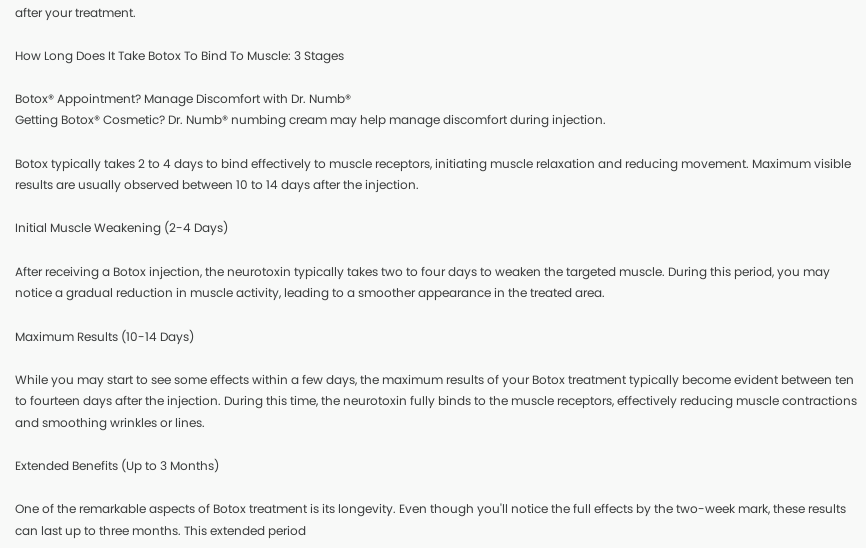after your treatment.

How Long Does It Take Botox To Bind To Muscle: 3 Stages

Botox® Appointment? Manage Discomfort with Dr. Numb®
Getting Botox® Cosmetic? Dr. Numb® numbing cream may help manage discomfort during injection.

Botox typically takes 2 to 4 days to bind effectively to muscle receptors, initiating muscle relaxation and reducing movement. Maximum visible results are usually observed between 10 to 14 days after the injection.

Initial Muscle Weakening (2-4 Days)

After receiving a Botox injection, the neurotoxin typically takes two to four days to weaken the targeted muscle. During this period, you may notice a gradual reduction in muscle activity, leading to a smoother appearance in the treated area.

Maximum Results (10-14 Days)

While you may start to see some effects within a few days, the maximum results of your Botox treatment typically become evident between ten to fourteen days after the injection. During this time, the neurotoxin fully binds to the muscle receptors, effectively reducing muscle contractions and smoothing wrinkles or lines.

Extended Benefits (Up to 3 Months)

One of the remarkable aspects of Botox treatment is its longevity. Even though you'll notice the full effects by the two-week mark, these results can last up to three months. This extended period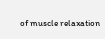of muscle relaxation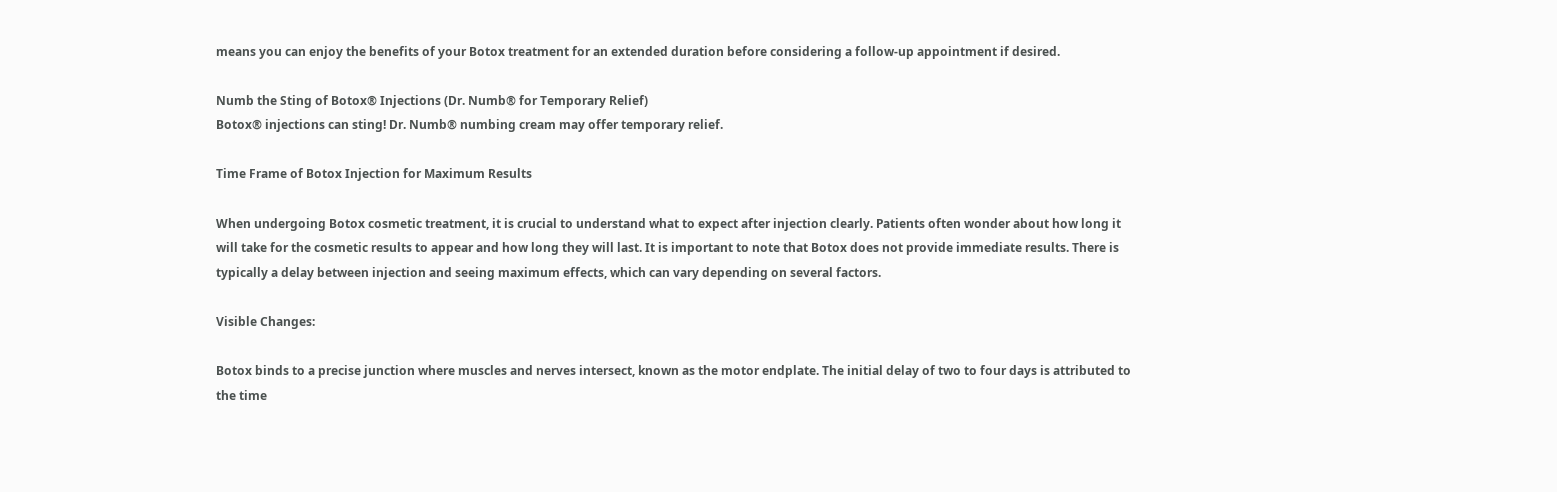means you can enjoy the benefits of your Botox treatment for an extended duration before considering a follow-up appointment if desired.

Numb the Sting of Botox® Injections (Dr. Numb® for Temporary Relief)
Botox® injections can sting! Dr. Numb® numbing cream may offer temporary relief.

Time Frame of Botox Injection for Maximum Results

When undergoing Botox cosmetic treatment, it is crucial to understand what to expect after injection clearly. Patients often wonder about how long it will take for the cosmetic results to appear and how long they will last. It is important to note that Botox does not provide immediate results. There is typically a delay between injection and seeing maximum effects, which can vary depending on several factors.

Visible Changes:

Botox binds to a precise junction where muscles and nerves intersect, known as the motor endplate. The initial delay of two to four days is attributed to the time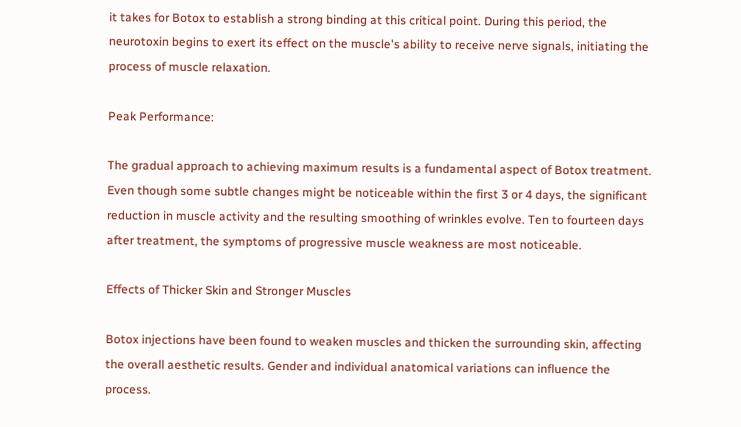it takes for Botox to establish a strong binding at this critical point. During this period, the neurotoxin begins to exert its effect on the muscle's ability to receive nerve signals, initiating the process of muscle relaxation.

Peak Performance:

The gradual approach to achieving maximum results is a fundamental aspect of Botox treatment. Even though some subtle changes might be noticeable within the first 3 or 4 days, the significant reduction in muscle activity and the resulting smoothing of wrinkles evolve. Ten to fourteen days after treatment, the symptoms of progressive muscle weakness are most noticeable.

Effects of Thicker Skin and Stronger Muscles

Botox injections have been found to weaken muscles and thicken the surrounding skin, affecting the overall aesthetic results. Gender and individual anatomical variations can influence the process.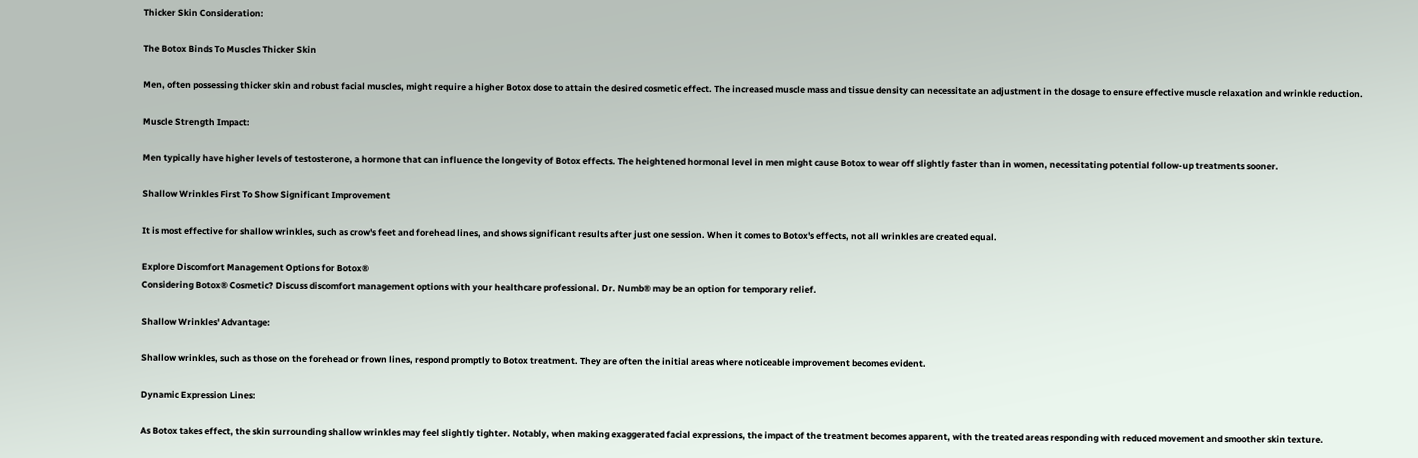Thicker Skin Consideration:

The Botox Binds To Muscles Thicker Skin

Men, often possessing thicker skin and robust facial muscles, might require a higher Botox dose to attain the desired cosmetic effect. The increased muscle mass and tissue density can necessitate an adjustment in the dosage to ensure effective muscle relaxation and wrinkle reduction.

Muscle Strength Impact:

Men typically have higher levels of testosterone, a hormone that can influence the longevity of Botox effects. The heightened hormonal level in men might cause Botox to wear off slightly faster than in women, necessitating potential follow-up treatments sooner.

Shallow Wrinkles First To Show Significant Improvement

It is most effective for shallow wrinkles, such as crow's feet and forehead lines, and shows significant results after just one session. When it comes to Botox's effects, not all wrinkles are created equal.

Explore Discomfort Management Options for Botox®
Considering Botox® Cosmetic? Discuss discomfort management options with your healthcare professional. Dr. Numb® may be an option for temporary relief.

Shallow Wrinkles' Advantage:

Shallow wrinkles, such as those on the forehead or frown lines, respond promptly to Botox treatment. They are often the initial areas where noticeable improvement becomes evident.

Dynamic Expression Lines:

As Botox takes effect, the skin surrounding shallow wrinkles may feel slightly tighter. Notably, when making exaggerated facial expressions, the impact of the treatment becomes apparent, with the treated areas responding with reduced movement and smoother skin texture.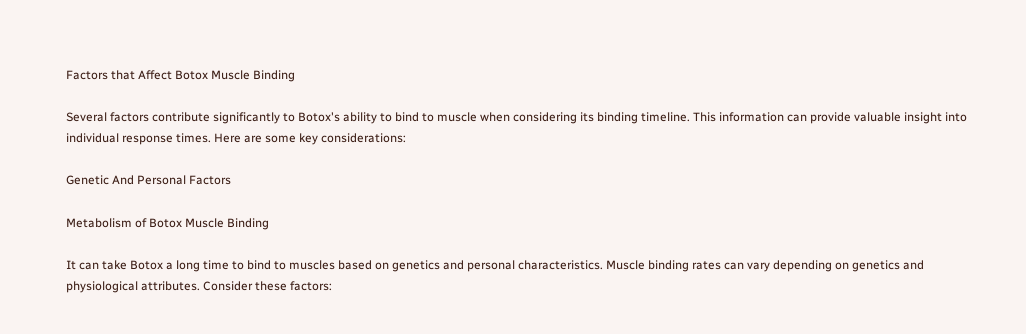Factors that Affect Botox Muscle Binding

Several factors contribute significantly to Botox's ability to bind to muscle when considering its binding timeline. This information can provide valuable insight into individual response times. Here are some key considerations:

Genetic And Personal Factors

Metabolism of Botox Muscle Binding

It can take Botox a long time to bind to muscles based on genetics and personal characteristics. Muscle binding rates can vary depending on genetics and physiological attributes. Consider these factors: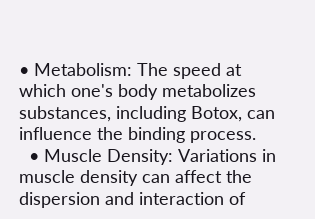• Metabolism: The speed at which one's body metabolizes substances, including Botox, can influence the binding process.
  • Muscle Density: Variations in muscle density can affect the dispersion and interaction of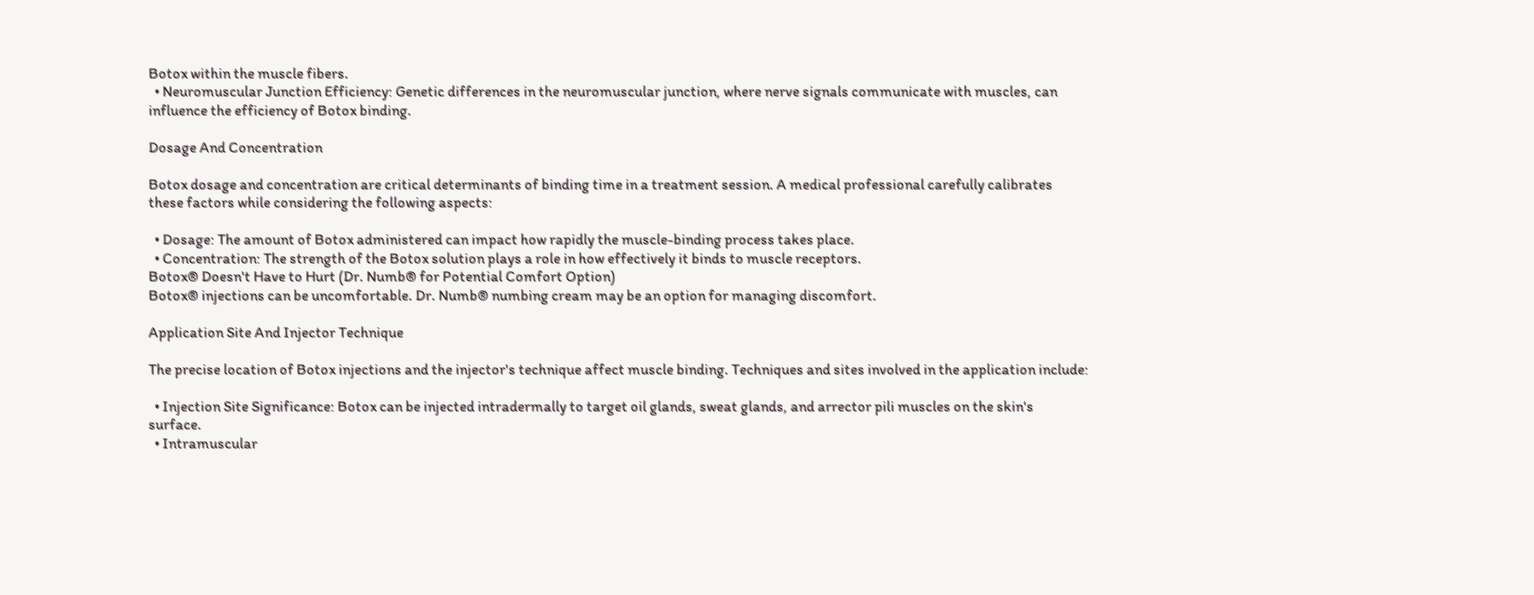Botox within the muscle fibers.
  • Neuromuscular Junction Efficiency: Genetic differences in the neuromuscular junction, where nerve signals communicate with muscles, can influence the efficiency of Botox binding.

Dosage And Concentration

Botox dosage and concentration are critical determinants of binding time in a treatment session. A medical professional carefully calibrates these factors while considering the following aspects:

  • Dosage: The amount of Botox administered can impact how rapidly the muscle-binding process takes place.
  • Concentration: The strength of the Botox solution plays a role in how effectively it binds to muscle receptors.
Botox® Doesn't Have to Hurt (Dr. Numb® for Potential Comfort Option)
Botox® injections can be uncomfortable. Dr. Numb® numbing cream may be an option for managing discomfort.

Application Site And Injector Technique

The precise location of Botox injections and the injector's technique affect muscle binding. Techniques and sites involved in the application include:

  • Injection Site Significance: Botox can be injected intradermally to target oil glands, sweat glands, and arrector pili muscles on the skin's surface.
  • Intramuscular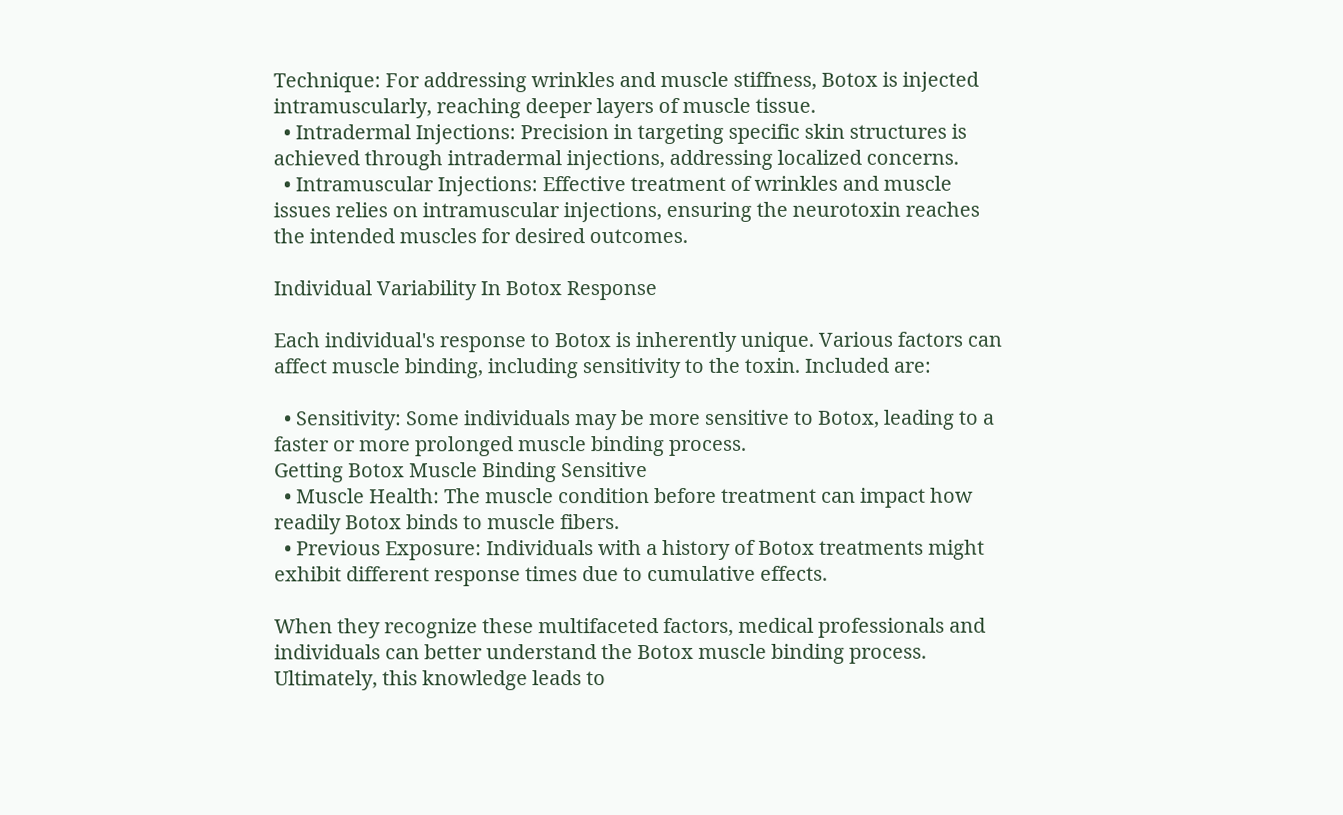Technique: For addressing wrinkles and muscle stiffness, Botox is injected intramuscularly, reaching deeper layers of muscle tissue.
  • Intradermal Injections: Precision in targeting specific skin structures is achieved through intradermal injections, addressing localized concerns.
  • Intramuscular Injections: Effective treatment of wrinkles and muscle issues relies on intramuscular injections, ensuring the neurotoxin reaches the intended muscles for desired outcomes.

Individual Variability In Botox Response

Each individual's response to Botox is inherently unique. Various factors can affect muscle binding, including sensitivity to the toxin. Included are:

  • Sensitivity: Some individuals may be more sensitive to Botox, leading to a faster or more prolonged muscle binding process.
Getting Botox Muscle Binding Sensitive
  • Muscle Health: The muscle condition before treatment can impact how readily Botox binds to muscle fibers.
  • Previous Exposure: Individuals with a history of Botox treatments might exhibit different response times due to cumulative effects.

When they recognize these multifaceted factors, medical professionals and individuals can better understand the Botox muscle binding process. Ultimately, this knowledge leads to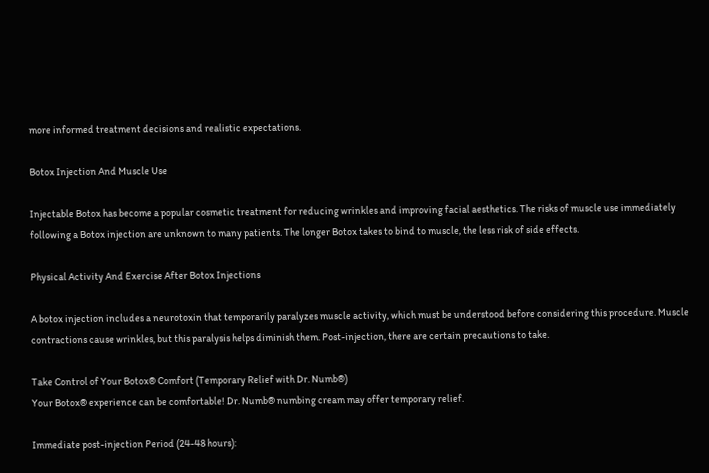more informed treatment decisions and realistic expectations.

Botox Injection And Muscle Use

Injectable Botox has become a popular cosmetic treatment for reducing wrinkles and improving facial aesthetics. The risks of muscle use immediately following a Botox injection are unknown to many patients. The longer Botox takes to bind to muscle, the less risk of side effects.

Physical Activity And Exercise After Botox Injections

A botox injection includes a neurotoxin that temporarily paralyzes muscle activity, which must be understood before considering this procedure. Muscle contractions cause wrinkles, but this paralysis helps diminish them. Post-injection, there are certain precautions to take.

Take Control of Your Botox® Comfort (Temporary Relief with Dr. Numb®)
Your Botox® experience can be comfortable! Dr. Numb® numbing cream may offer temporary relief.

Immediate post-injection Period (24-48 hours):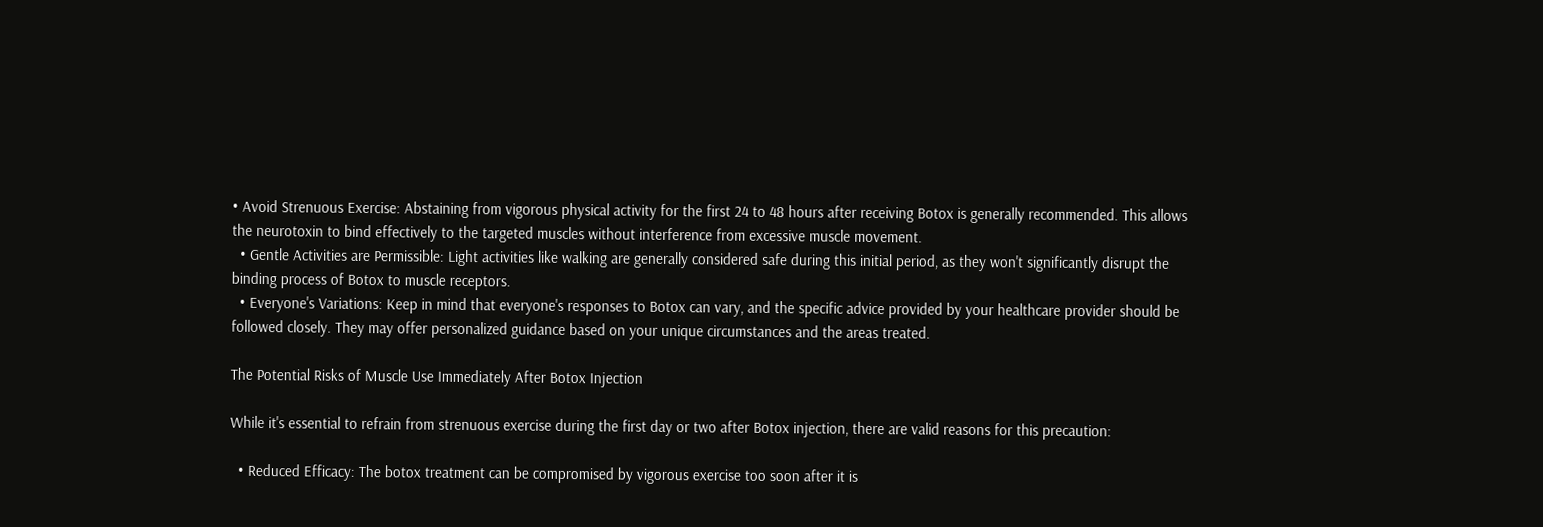• Avoid Strenuous Exercise: Abstaining from vigorous physical activity for the first 24 to 48 hours after receiving Botox is generally recommended. This allows the neurotoxin to bind effectively to the targeted muscles without interference from excessive muscle movement.
  • Gentle Activities are Permissible: Light activities like walking are generally considered safe during this initial period, as they won't significantly disrupt the binding process of Botox to muscle receptors.
  • Everyone's Variations: Keep in mind that everyone's responses to Botox can vary, and the specific advice provided by your healthcare provider should be followed closely. They may offer personalized guidance based on your unique circumstances and the areas treated.

The Potential Risks of Muscle Use Immediately After Botox Injection

While it's essential to refrain from strenuous exercise during the first day or two after Botox injection, there are valid reasons for this precaution:

  • Reduced Efficacy: The botox treatment can be compromised by vigorous exercise too soon after it is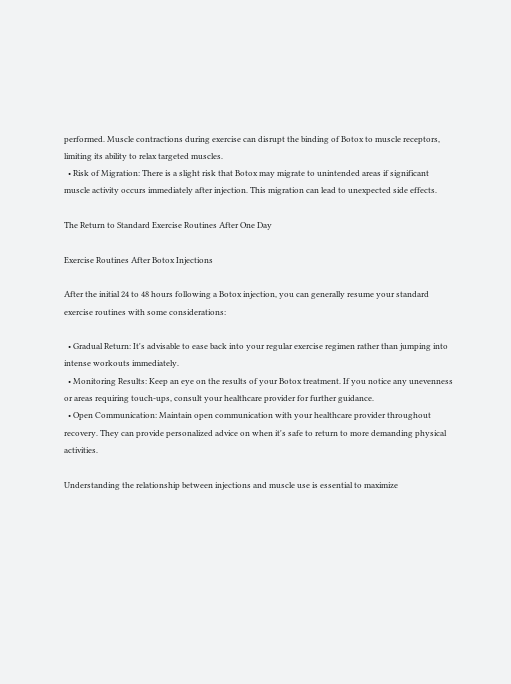performed. Muscle contractions during exercise can disrupt the binding of Botox to muscle receptors, limiting its ability to relax targeted muscles.
  • Risk of Migration: There is a slight risk that Botox may migrate to unintended areas if significant muscle activity occurs immediately after injection. This migration can lead to unexpected side effects.

The Return to Standard Exercise Routines After One Day

Exercise Routines After Botox Injections

After the initial 24 to 48 hours following a Botox injection, you can generally resume your standard exercise routines with some considerations:

  • Gradual Return: It's advisable to ease back into your regular exercise regimen rather than jumping into intense workouts immediately.
  • Monitoring Results: Keep an eye on the results of your Botox treatment. If you notice any unevenness or areas requiring touch-ups, consult your healthcare provider for further guidance.
  • Open Communication: Maintain open communication with your healthcare provider throughout recovery. They can provide personalized advice on when it's safe to return to more demanding physical activities.

Understanding the relationship between injections and muscle use is essential to maximize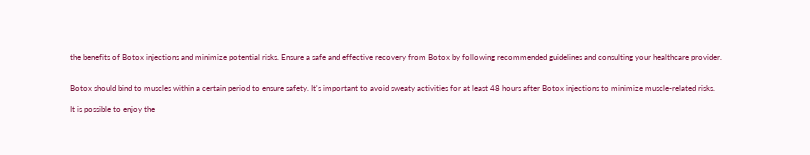the benefits of Botox injections and minimize potential risks. Ensure a safe and effective recovery from Botox by following recommended guidelines and consulting your healthcare provider.


Botox should bind to muscles within a certain period to ensure safety. It's important to avoid sweaty activities for at least 48 hours after Botox injections to minimize muscle-related risks.

It is possible to enjoy the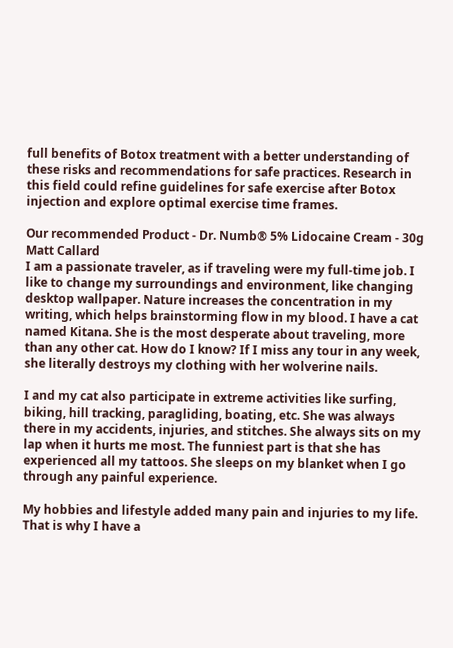full benefits of Botox treatment with a better understanding of these risks and recommendations for safe practices. Research in this field could refine guidelines for safe exercise after Botox injection and explore optimal exercise time frames.

Our recommended Product - Dr. Numb® 5% Lidocaine Cream - 30g
Matt Callard
I am a passionate traveler, as if traveling were my full-time job. I like to change my surroundings and environment, like changing desktop wallpaper. Nature increases the concentration in my writing, which helps brainstorming flow in my blood. I have a cat named Kitana. She is the most desperate about traveling, more than any other cat. How do I know? If I miss any tour in any week, she literally destroys my clothing with her wolverine nails.

I and my cat also participate in extreme activities like surfing, biking, hill tracking, paragliding, boating, etc. She was always there in my accidents, injuries, and stitches. She always sits on my lap when it hurts me most. The funniest part is that she has experienced all my tattoos. She sleeps on my blanket when I go through any painful experience.

My hobbies and lifestyle added many pain and injuries to my life. That is why I have a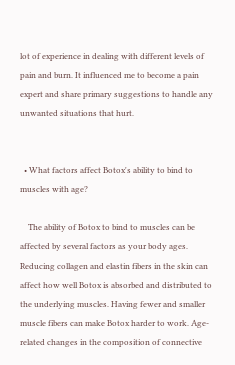lot of experience in dealing with different levels of pain and burn. It influenced me to become a pain expert and share primary suggestions to handle any unwanted situations that hurt.


  • What factors affect Botox's ability to bind to muscles with age?

    The ability of Botox to bind to muscles can be affected by several factors as your body ages. Reducing collagen and elastin fibers in the skin can affect how well Botox is absorbed and distributed to the underlying muscles. Having fewer and smaller muscle fibers can make Botox harder to work. Age-related changes in the composition of connective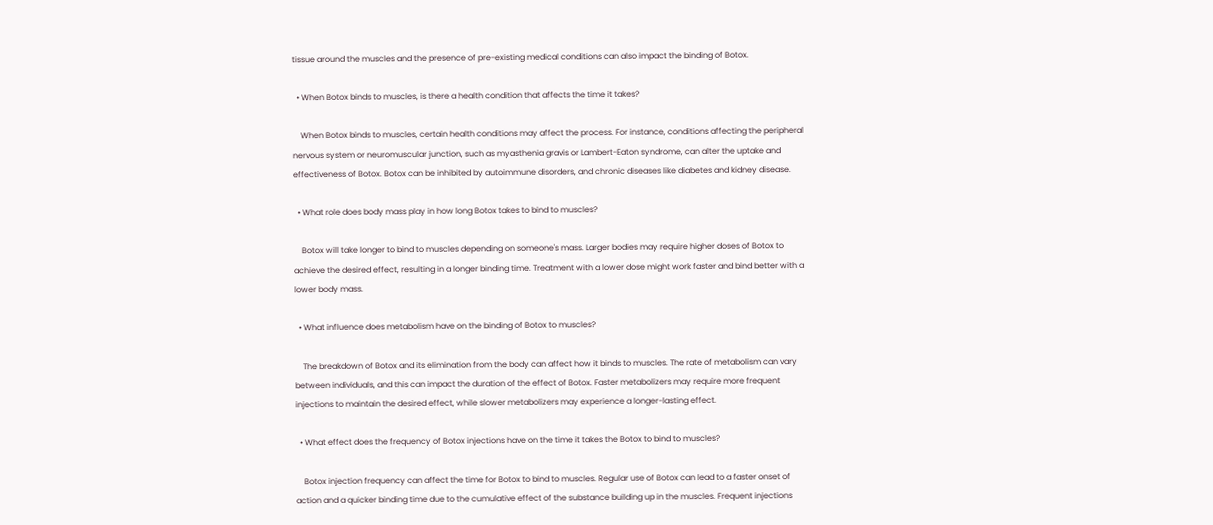tissue around the muscles and the presence of pre-existing medical conditions can also impact the binding of Botox.

  • When Botox binds to muscles, is there a health condition that affects the time it takes?

    When Botox binds to muscles, certain health conditions may affect the process. For instance, conditions affecting the peripheral nervous system or neuromuscular junction, such as myasthenia gravis or Lambert-Eaton syndrome, can alter the uptake and effectiveness of Botox. Botox can be inhibited by autoimmune disorders, and chronic diseases like diabetes and kidney disease.

  • What role does body mass play in how long Botox takes to bind to muscles?

    Botox will take longer to bind to muscles depending on someone's mass. Larger bodies may require higher doses of Botox to achieve the desired effect, resulting in a longer binding time. Treatment with a lower dose might work faster and bind better with a lower body mass.

  • What influence does metabolism have on the binding of Botox to muscles?

    The breakdown of Botox and its elimination from the body can affect how it binds to muscles. The rate of metabolism can vary between individuals, and this can impact the duration of the effect of Botox. Faster metabolizers may require more frequent injections to maintain the desired effect, while slower metabolizers may experience a longer-lasting effect.

  • What effect does the frequency of Botox injections have on the time it takes the Botox to bind to muscles?

    Botox injection frequency can affect the time for Botox to bind to muscles. Regular use of Botox can lead to a faster onset of action and a quicker binding time due to the cumulative effect of the substance building up in the muscles. Frequent injections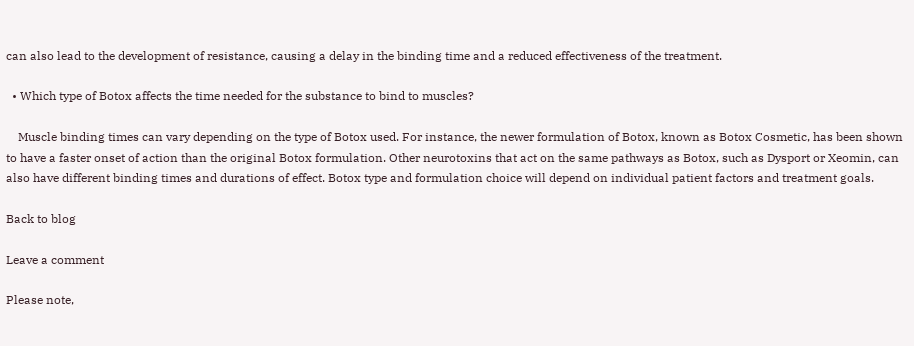can also lead to the development of resistance, causing a delay in the binding time and a reduced effectiveness of the treatment.

  • Which type of Botox affects the time needed for the substance to bind to muscles?

    Muscle binding times can vary depending on the type of Botox used. For instance, the newer formulation of Botox, known as Botox Cosmetic, has been shown to have a faster onset of action than the original Botox formulation. Other neurotoxins that act on the same pathways as Botox, such as Dysport or Xeomin, can also have different binding times and durations of effect. Botox type and formulation choice will depend on individual patient factors and treatment goals.

Back to blog

Leave a comment

Please note,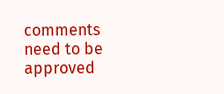comments need to be approved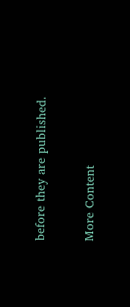before they are published.

More Content